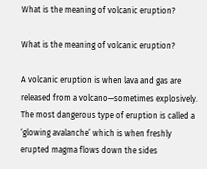What is the meaning of volcanic eruption?

What is the meaning of volcanic eruption?

A volcanic eruption is when lava and gas are released from a volcano—sometimes explosively. The most dangerous type of eruption is called a ‘glowing avalanche’ which is when freshly erupted magma flows down the sides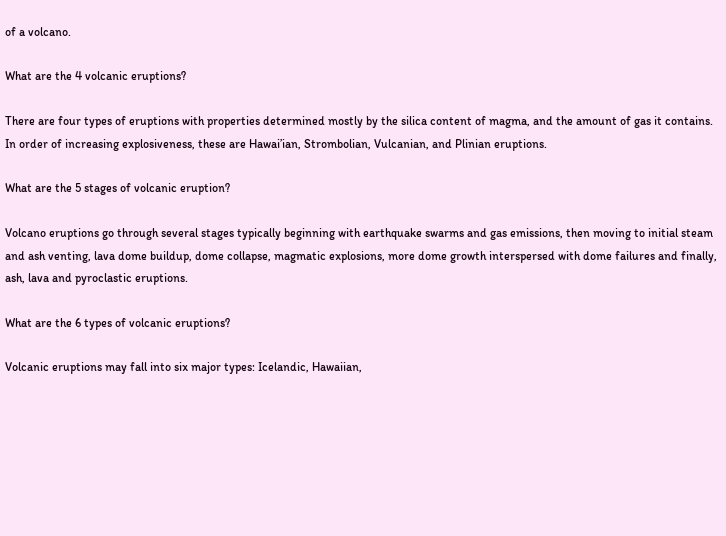of a volcano.

What are the 4 volcanic eruptions?

There are four types of eruptions with properties determined mostly by the silica content of magma, and the amount of gas it contains. In order of increasing explosiveness, these are Hawai’ian, Strombolian, Vulcanian, and Plinian eruptions.

What are the 5 stages of volcanic eruption?

Volcano eruptions go through several stages typically beginning with earthquake swarms and gas emissions, then moving to initial steam and ash venting, lava dome buildup, dome collapse, magmatic explosions, more dome growth interspersed with dome failures and finally, ash, lava and pyroclastic eruptions.

What are the 6 types of volcanic eruptions?

Volcanic eruptions may fall into six major types: Icelandic, Hawaiian,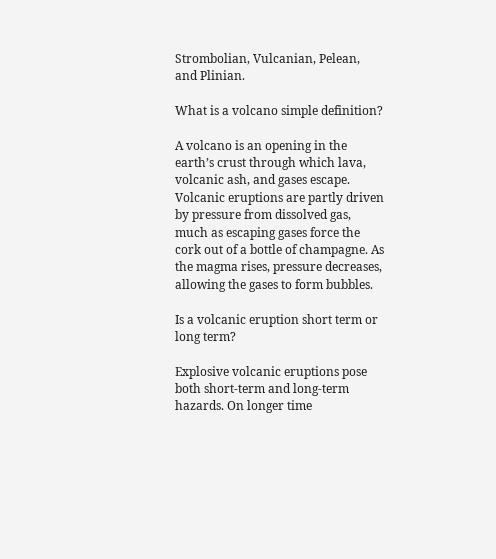Strombolian, Vulcanian, Pelean, and Plinian.

What is a volcano simple definition?

A volcano is an opening in the earth’s crust through which lava, volcanic ash, and gases escape. Volcanic eruptions are partly driven by pressure from dissolved gas, much as escaping gases force the cork out of a bottle of champagne. As the magma rises, pressure decreases, allowing the gases to form bubbles.

Is a volcanic eruption short term or long term?

Explosive volcanic eruptions pose both short-term and long-term hazards. On longer time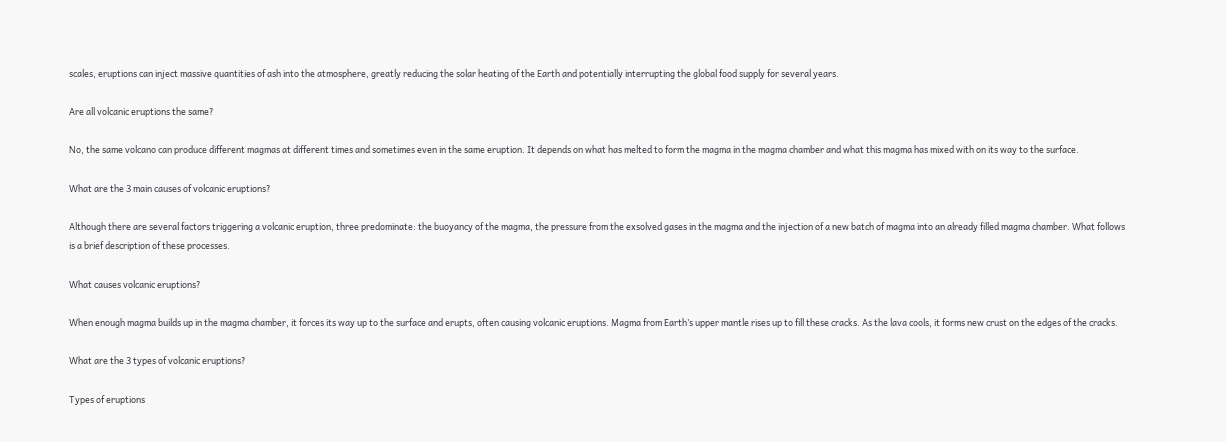scales, eruptions can inject massive quantities of ash into the atmosphere, greatly reducing the solar heating of the Earth and potentially interrupting the global food supply for several years.

Are all volcanic eruptions the same?

No, the same volcano can produce different magmas at different times and sometimes even in the same eruption. It depends on what has melted to form the magma in the magma chamber and what this magma has mixed with on its way to the surface.

What are the 3 main causes of volcanic eruptions?

Although there are several factors triggering a volcanic eruption, three predominate: the buoyancy of the magma, the pressure from the exsolved gases in the magma and the injection of a new batch of magma into an already filled magma chamber. What follows is a brief description of these processes.

What causes volcanic eruptions?

When enough magma builds up in the magma chamber, it forces its way up to the surface and erupts, often causing volcanic eruptions. Magma from Earth’s upper mantle rises up to fill these cracks. As the lava cools, it forms new crust on the edges of the cracks.

What are the 3 types of volcanic eruptions?

Types of eruptions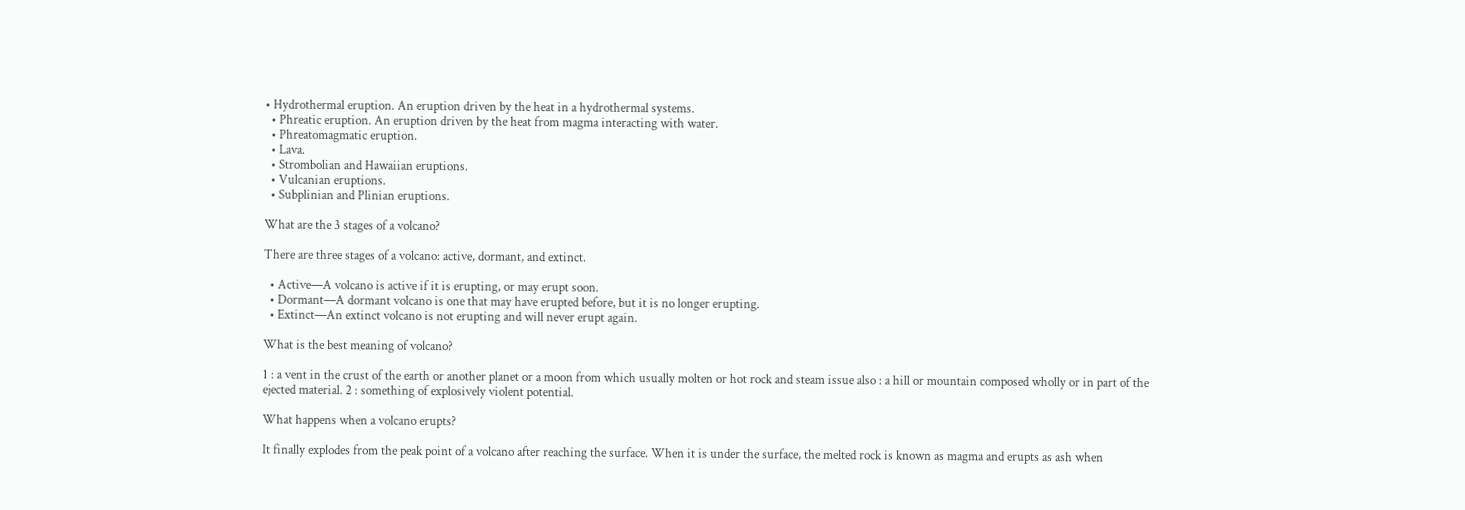• Hydrothermal eruption. An eruption driven by the heat in a hydrothermal systems.
  • Phreatic eruption. An eruption driven by the heat from magma interacting with water.
  • Phreatomagmatic eruption.
  • Lava.
  • Strombolian and Hawaiian eruptions.
  • Vulcanian eruptions.
  • Subplinian and Plinian eruptions.

What are the 3 stages of a volcano?

There are three stages of a volcano: active, dormant, and extinct.

  • Active—A volcano is active if it is erupting, or may erupt soon.
  • Dormant—A dormant volcano is one that may have erupted before, but it is no longer erupting.
  • Extinct—An extinct volcano is not erupting and will never erupt again.

What is the best meaning of volcano?

1 : a vent in the crust of the earth or another planet or a moon from which usually molten or hot rock and steam issue also : a hill or mountain composed wholly or in part of the ejected material. 2 : something of explosively violent potential.

What happens when a volcano erupts?

It finally explodes from the peak point of a volcano after reaching the surface. When it is under the surface, the melted rock is known as magma and erupts as ash when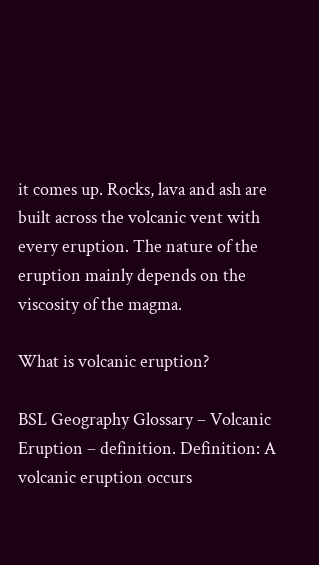it comes up. Rocks, lava and ash are built across the volcanic vent with every eruption. The nature of the eruption mainly depends on the viscosity of the magma.

What is volcanic eruption?

BSL Geography Glossary – Volcanic Eruption – definition. Definition: A volcanic eruption occurs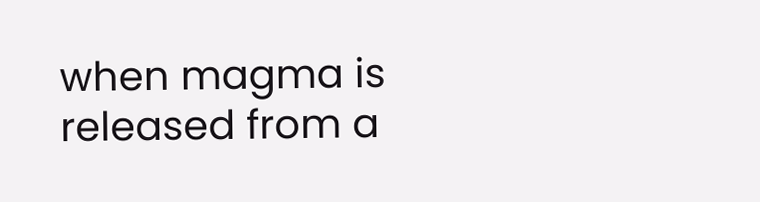when magma is released from a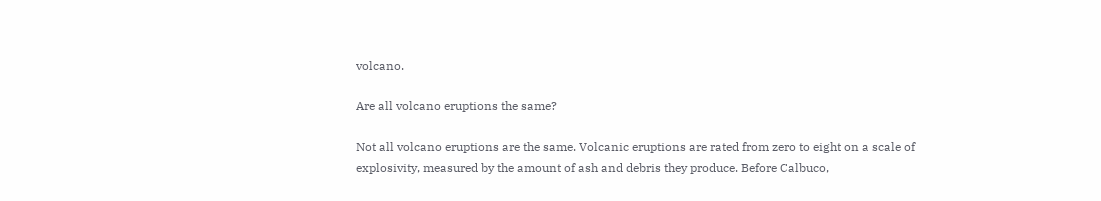volcano.

Are all volcano eruptions the same?

Not all volcano eruptions are the same. Volcanic eruptions are rated from zero to eight on a scale of explosivity, measured by the amount of ash and debris they produce. Before Calbuco,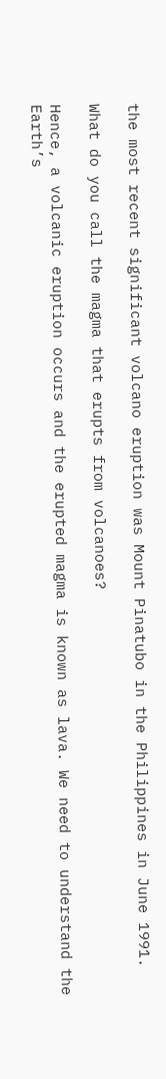the most recent significant volcano eruption was Mount Pinatubo in the Philippines in June 1991.

What do you call the magma that erupts from volcanoes?

Hence, a volcanic eruption occurs and the erupted magma is known as lava. We need to understand the Earth’s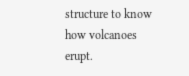structure to know how volcanoes erupt.